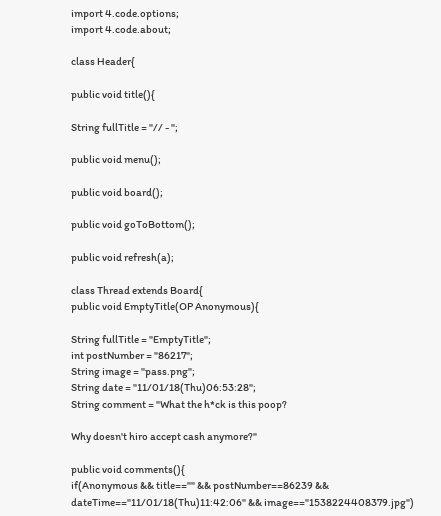import 4.code.options;
import 4.code.about;

class Header{

public void title(){

String fullTitle = "// - ";

public void menu();

public void board();

public void goToBottom();

public void refresh(a);

class Thread extends Board{
public void EmptyTitle(OP Anonymous){

String fullTitle = "EmptyTitle";
int postNumber = "86217";
String image = "pass.png";
String date = "11/01/18(Thu)06:53:28";
String comment = "What the h*ck is this poop?

Why doesn't hiro accept cash anymore?"

public void comments(){
if(Anonymous && title=="" && postNumber==86239 && dateTime=="11/01/18(Thu)11:42:06" && image=="1538224408379.jpg")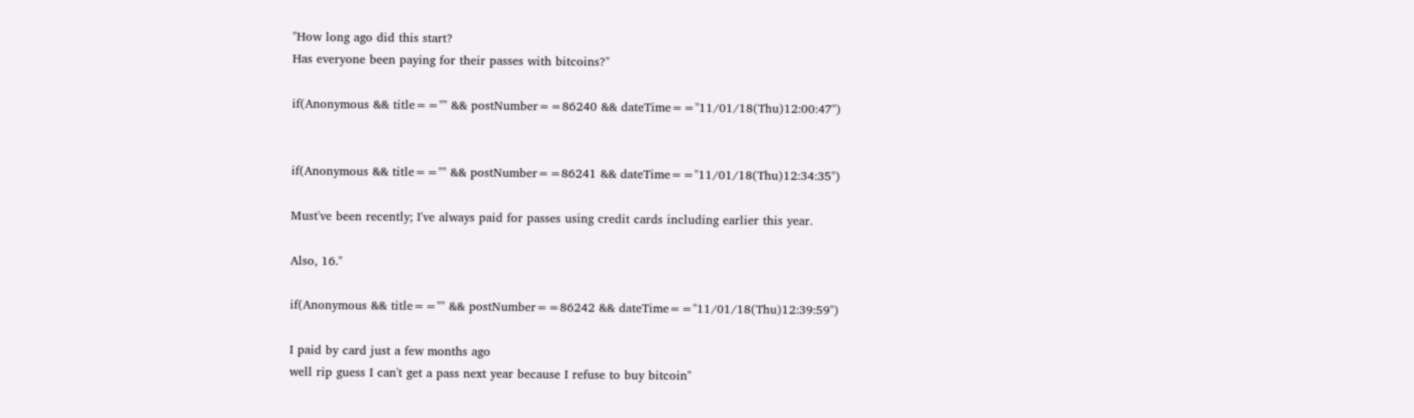"How long ago did this start?
Has everyone been paying for their passes with bitcoins?"

if(Anonymous && title=="" && postNumber==86240 && dateTime=="11/01/18(Thu)12:00:47")


if(Anonymous && title=="" && postNumber==86241 && dateTime=="11/01/18(Thu)12:34:35")

Must've been recently; I've always paid for passes using credit cards including earlier this year.

Also, 16."

if(Anonymous && title=="" && postNumber==86242 && dateTime=="11/01/18(Thu)12:39:59")

I paid by card just a few months ago
well rip guess I can't get a pass next year because I refuse to buy bitcoin"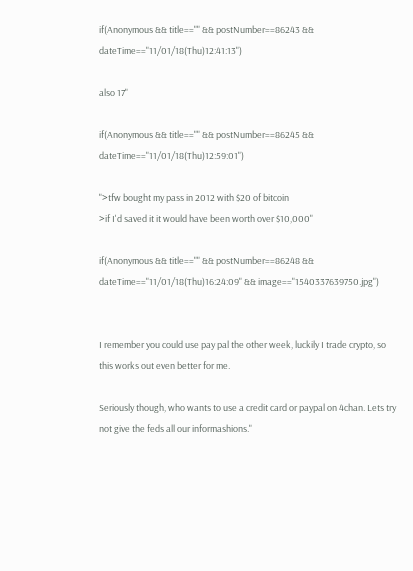if(Anonymous && title=="" && postNumber==86243 && dateTime=="11/01/18(Thu)12:41:13")

also 17"

if(Anonymous && title=="" && postNumber==86245 && dateTime=="11/01/18(Thu)12:59:01")

">tfw bought my pass in 2012 with $20 of bitcoin
>if I'd saved it it would have been worth over $10,000"

if(Anonymous && title=="" && postNumber==86248 && dateTime=="11/01/18(Thu)16:24:09" && image=="1540337639750.jpg")


I remember you could use pay pal the other week, luckily I trade crypto, so this works out even better for me.

Seriously though, who wants to use a credit card or paypal on 4chan. Lets try not give the feds all our informashions."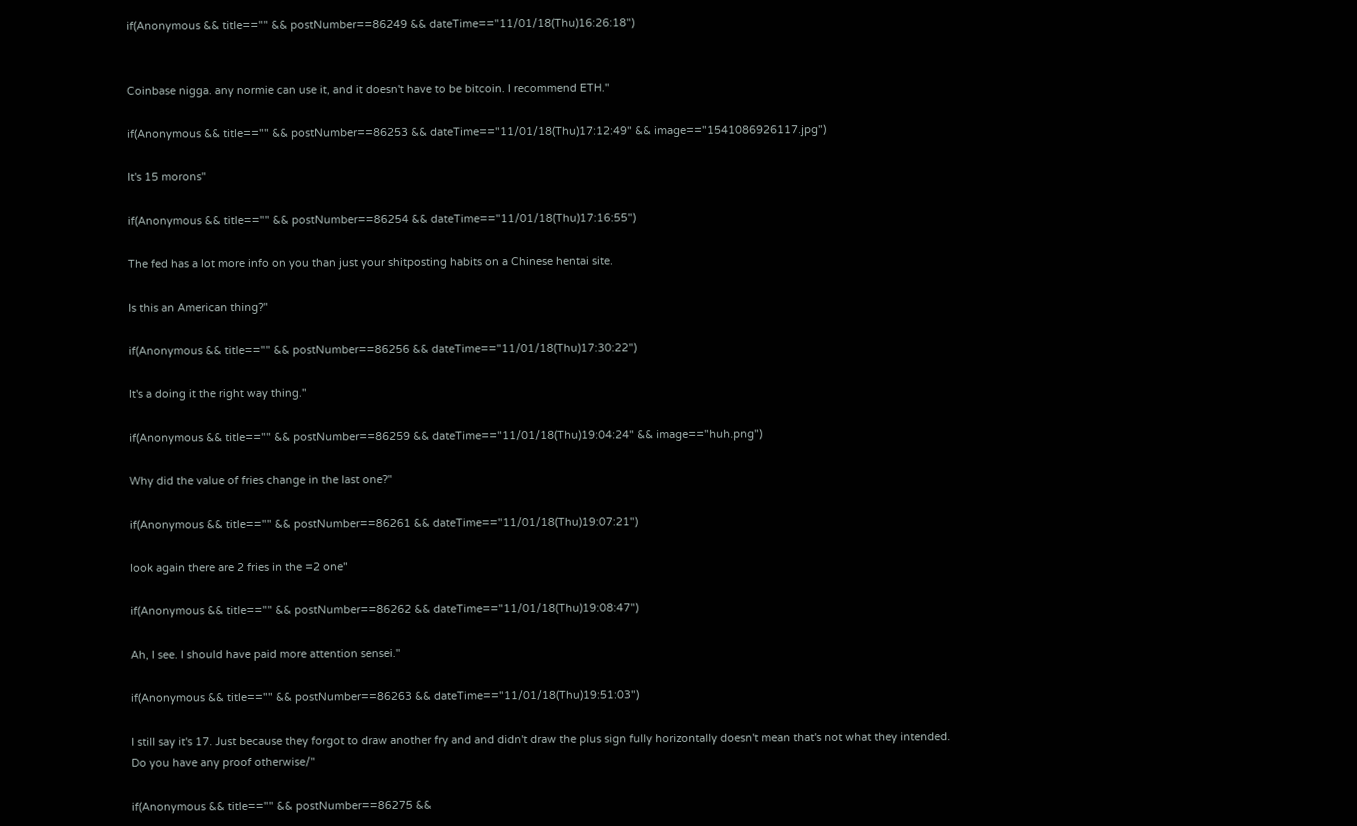if(Anonymous && title=="" && postNumber==86249 && dateTime=="11/01/18(Thu)16:26:18")


Coinbase nigga. any normie can use it, and it doesn't have to be bitcoin. I recommend ETH."

if(Anonymous && title=="" && postNumber==86253 && dateTime=="11/01/18(Thu)17:12:49" && image=="1541086926117.jpg")

It's 15 morons"

if(Anonymous && title=="" && postNumber==86254 && dateTime=="11/01/18(Thu)17:16:55")

The fed has a lot more info on you than just your shitposting habits on a Chinese hentai site.

Is this an American thing?"

if(Anonymous && title=="" && postNumber==86256 && dateTime=="11/01/18(Thu)17:30:22")

It's a doing it the right way thing."

if(Anonymous && title=="" && postNumber==86259 && dateTime=="11/01/18(Thu)19:04:24" && image=="huh.png")

Why did the value of fries change in the last one?"

if(Anonymous && title=="" && postNumber==86261 && dateTime=="11/01/18(Thu)19:07:21")

look again there are 2 fries in the =2 one"

if(Anonymous && title=="" && postNumber==86262 && dateTime=="11/01/18(Thu)19:08:47")

Ah, I see. I should have paid more attention sensei."

if(Anonymous && title=="" && postNumber==86263 && dateTime=="11/01/18(Thu)19:51:03")

I still say it's 17. Just because they forgot to draw another fry and and didn't draw the plus sign fully horizontally doesn't mean that's not what they intended. Do you have any proof otherwise/"

if(Anonymous && title=="" && postNumber==86275 &&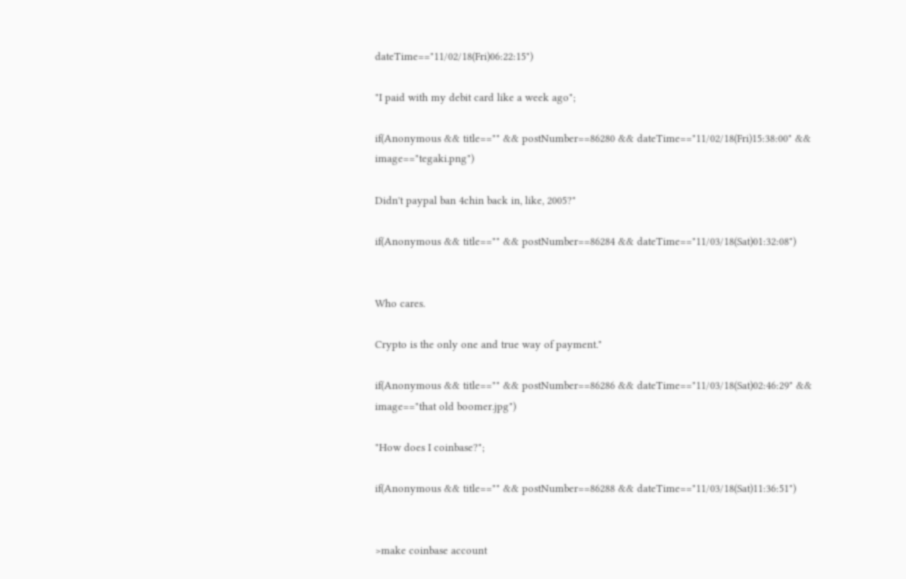dateTime=="11/02/18(Fri)06:22:15")

"I paid with my debit card like a week ago";

if(Anonymous && title=="" && postNumber==86280 && dateTime=="11/02/18(Fri)15:38:00" && image=="tegaki.png")

Didn't paypal ban 4chin back in, like, 2005?"

if(Anonymous && title=="" && postNumber==86284 && dateTime=="11/03/18(Sat)01:32:08")


Who cares.

Crypto is the only one and true way of payment."

if(Anonymous && title=="" && postNumber==86286 && dateTime=="11/03/18(Sat)02:46:29" && image=="that old boomer.jpg")

"How does I coinbase?";

if(Anonymous && title=="" && postNumber==86288 && dateTime=="11/03/18(Sat)11:36:51")


>make coinbase account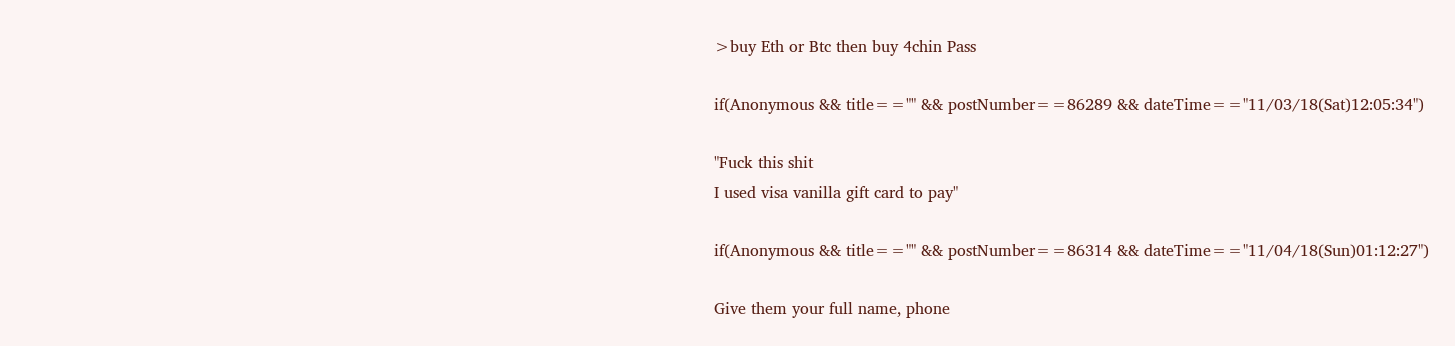>buy Eth or Btc then buy 4chin Pass

if(Anonymous && title=="" && postNumber==86289 && dateTime=="11/03/18(Sat)12:05:34")

"Fuck this shit
I used visa vanilla gift card to pay"

if(Anonymous && title=="" && postNumber==86314 && dateTime=="11/04/18(Sun)01:12:27")

Give them your full name, phone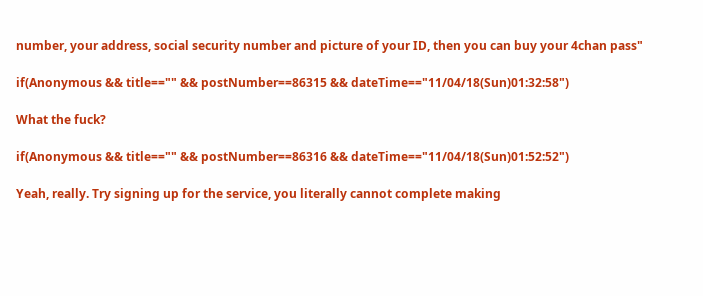number, your address, social security number and picture of your ID, then you can buy your 4chan pass"

if(Anonymous && title=="" && postNumber==86315 && dateTime=="11/04/18(Sun)01:32:58")

What the fuck?

if(Anonymous && title=="" && postNumber==86316 && dateTime=="11/04/18(Sun)01:52:52")

Yeah, really. Try signing up for the service, you literally cannot complete making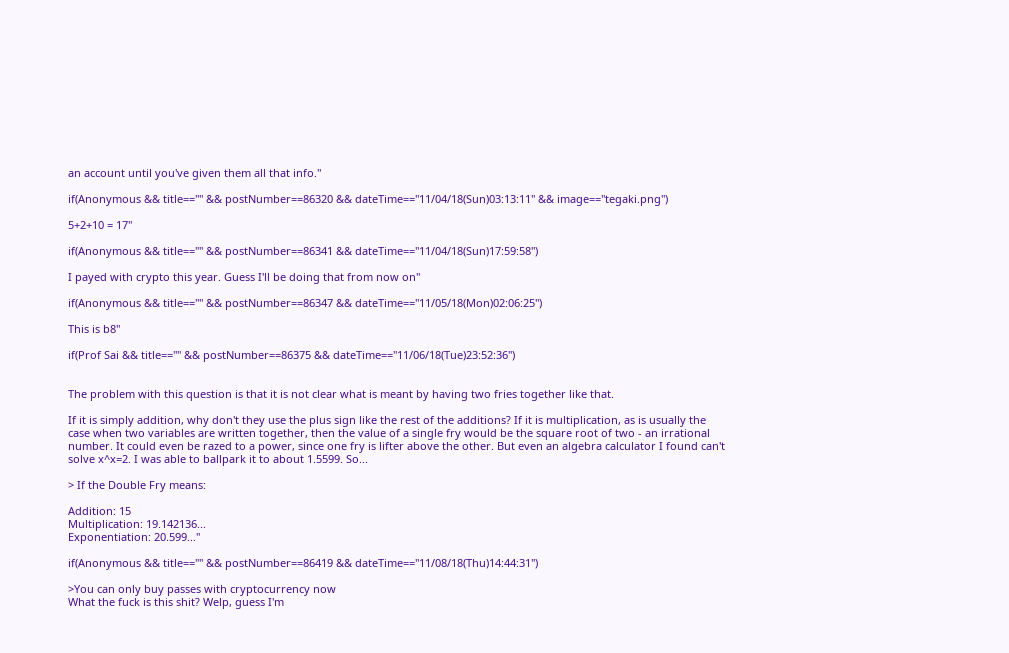an account until you've given them all that info."

if(Anonymous && title=="" && postNumber==86320 && dateTime=="11/04/18(Sun)03:13:11" && image=="tegaki.png")

5+2+10 = 17"

if(Anonymous && title=="" && postNumber==86341 && dateTime=="11/04/18(Sun)17:59:58")

I payed with crypto this year. Guess I'll be doing that from now on"

if(Anonymous && title=="" && postNumber==86347 && dateTime=="11/05/18(Mon)02:06:25")

This is b8"

if(Prof Sai && title=="" && postNumber==86375 && dateTime=="11/06/18(Tue)23:52:36")


The problem with this question is that it is not clear what is meant by having two fries together like that.

If it is simply addition, why don't they use the plus sign like the rest of the additions? If it is multiplication, as is usually the case when two variables are written together, then the value of a single fry would be the square root of two - an irrational number. It could even be razed to a power, since one fry is lifter above the other. But even an algebra calculator I found can't solve x^x=2. I was able to ballpark it to about 1.5599. So...

> If the Double Fry means:

Addition: 15
Multiplication: 19.142136...
Exponentiation: 20.599..."

if(Anonymous && title=="" && postNumber==86419 && dateTime=="11/08/18(Thu)14:44:31")

>You can only buy passes with cryptocurrency now
What the fuck is this shit? Welp, guess I'm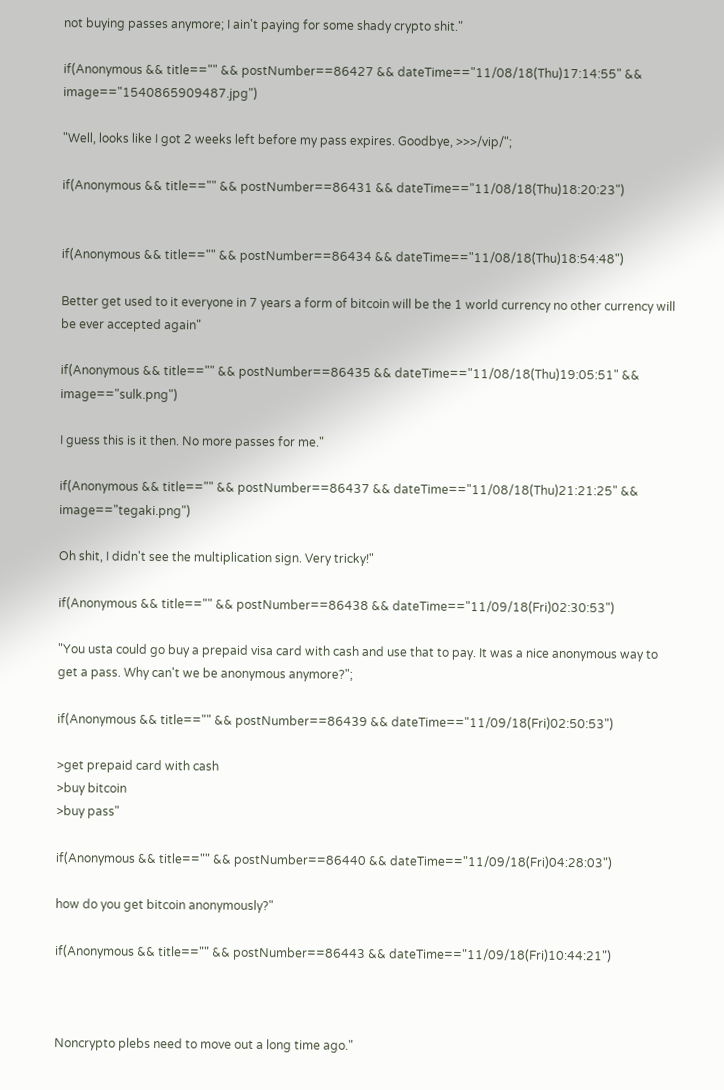not buying passes anymore; I ain't paying for some shady crypto shit."

if(Anonymous && title=="" && postNumber==86427 && dateTime=="11/08/18(Thu)17:14:55" && image=="1540865909487.jpg")

"Well, looks like I got 2 weeks left before my pass expires. Goodbye, >>>/vip/";

if(Anonymous && title=="" && postNumber==86431 && dateTime=="11/08/18(Thu)18:20:23")


if(Anonymous && title=="" && postNumber==86434 && dateTime=="11/08/18(Thu)18:54:48")

Better get used to it everyone in 7 years a form of bitcoin will be the 1 world currency no other currency will be ever accepted again"

if(Anonymous && title=="" && postNumber==86435 && dateTime=="11/08/18(Thu)19:05:51" && image=="sulk.png")

I guess this is it then. No more passes for me."

if(Anonymous && title=="" && postNumber==86437 && dateTime=="11/08/18(Thu)21:21:25" && image=="tegaki.png")

Oh shit, I didn't see the multiplication sign. Very tricky!"

if(Anonymous && title=="" && postNumber==86438 && dateTime=="11/09/18(Fri)02:30:53")

"You usta could go buy a prepaid visa card with cash and use that to pay. It was a nice anonymous way to get a pass. Why can't we be anonymous anymore?";

if(Anonymous && title=="" && postNumber==86439 && dateTime=="11/09/18(Fri)02:50:53")

>get prepaid card with cash
>buy bitcoin
>buy pass"

if(Anonymous && title=="" && postNumber==86440 && dateTime=="11/09/18(Fri)04:28:03")

how do you get bitcoin anonymously?"

if(Anonymous && title=="" && postNumber==86443 && dateTime=="11/09/18(Fri)10:44:21")



Noncrypto plebs need to move out a long time ago."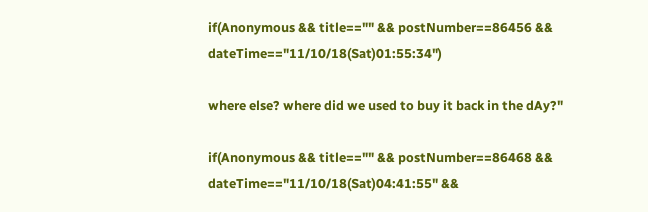if(Anonymous && title=="" && postNumber==86456 && dateTime=="11/10/18(Sat)01:55:34")

where else? where did we used to buy it back in the dAy?"

if(Anonymous && title=="" && postNumber==86468 && dateTime=="11/10/18(Sat)04:41:55" &&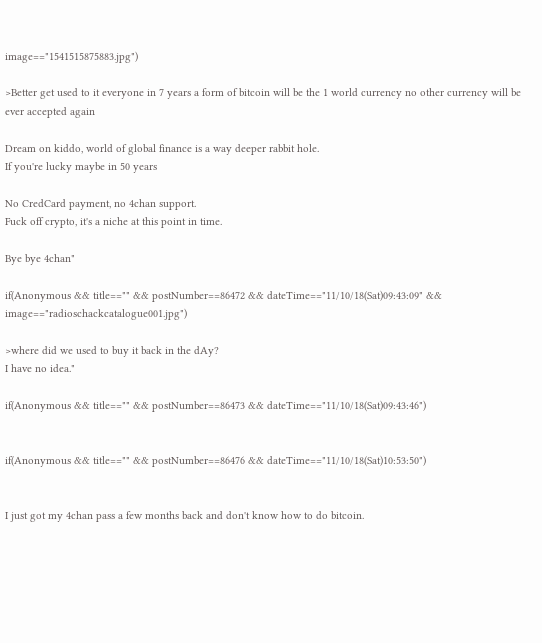image=="1541515875883.jpg")

>Better get used to it everyone in 7 years a form of bitcoin will be the 1 world currency no other currency will be ever accepted again

Dream on kiddo, world of global finance is a way deeper rabbit hole.
If you're lucky maybe in 50 years

No CredCard payment, no 4chan support.
Fuck off crypto, it's a niche at this point in time.

Bye bye 4chan"

if(Anonymous && title=="" && postNumber==86472 && dateTime=="11/10/18(Sat)09:43:09" && image=="radioschackcatalogue001.jpg")

>where did we used to buy it back in the dAy?
I have no idea."

if(Anonymous && title=="" && postNumber==86473 && dateTime=="11/10/18(Sat)09:43:46")


if(Anonymous && title=="" && postNumber==86476 && dateTime=="11/10/18(Sat)10:53:50")


I just got my 4chan pass a few months back and don't know how to do bitcoin.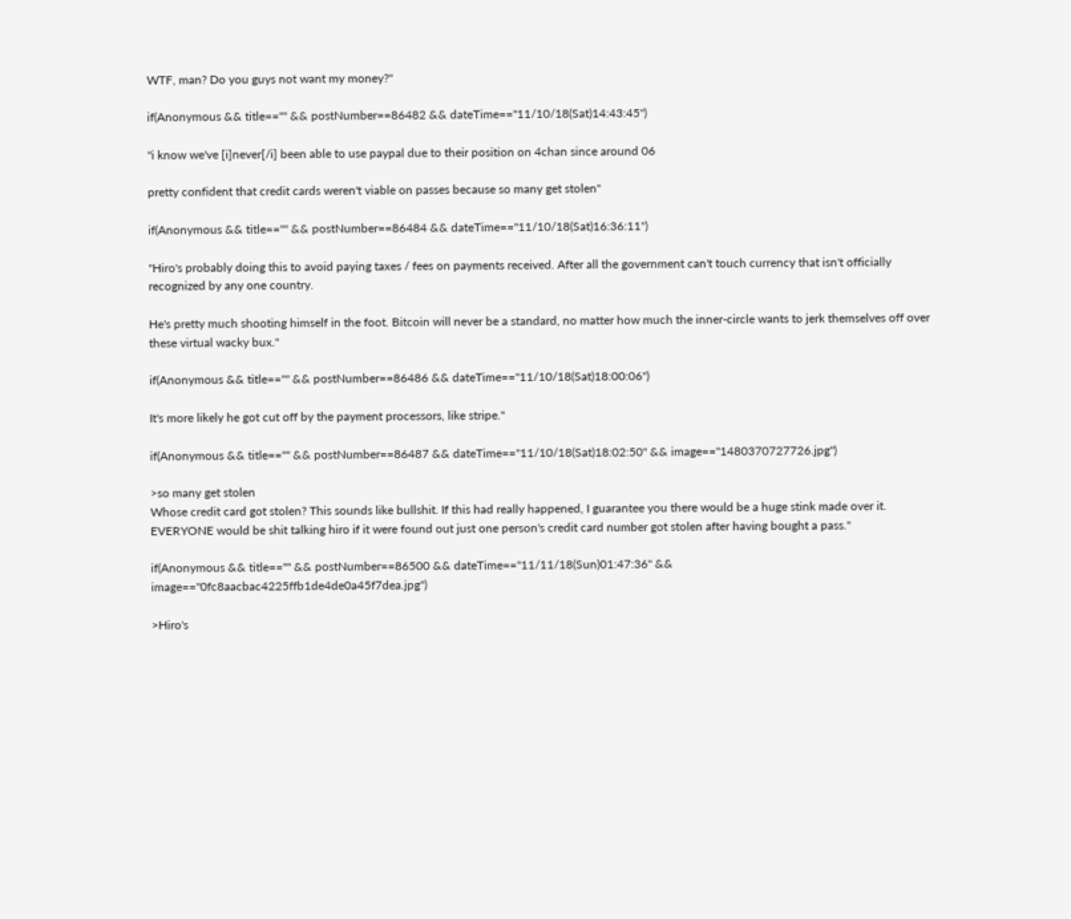WTF, man? Do you guys not want my money?"

if(Anonymous && title=="" && postNumber==86482 && dateTime=="11/10/18(Sat)14:43:45")

"i know we've [i]never[/i] been able to use paypal due to their position on 4chan since around 06

pretty confident that credit cards weren't viable on passes because so many get stolen"

if(Anonymous && title=="" && postNumber==86484 && dateTime=="11/10/18(Sat)16:36:11")

"Hiro's probably doing this to avoid paying taxes / fees on payments received. After all the government can't touch currency that isn't officially recognized by any one country.

He's pretty much shooting himself in the foot. Bitcoin will never be a standard, no matter how much the inner-circle wants to jerk themselves off over these virtual wacky bux."

if(Anonymous && title=="" && postNumber==86486 && dateTime=="11/10/18(Sat)18:00:06")

It's more likely he got cut off by the payment processors, like stripe."

if(Anonymous && title=="" && postNumber==86487 && dateTime=="11/10/18(Sat)18:02:50" && image=="1480370727726.jpg")

>so many get stolen
Whose credit card got stolen? This sounds like bullshit. If this had really happened, I guarantee you there would be a huge stink made over it. EVERYONE would be shit talking hiro if it were found out just one person's credit card number got stolen after having bought a pass."

if(Anonymous && title=="" && postNumber==86500 && dateTime=="11/11/18(Sun)01:47:36" && image=="0fc8aacbac4225ffb1de4de0a45f7dea.jpg")

>Hiro's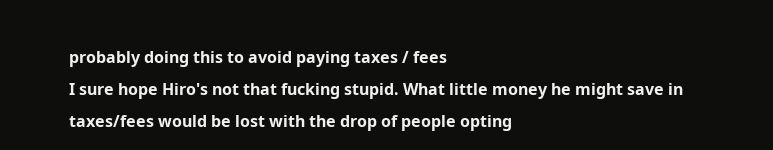probably doing this to avoid paying taxes / fees
I sure hope Hiro's not that fucking stupid. What little money he might save in taxes/fees would be lost with the drop of people opting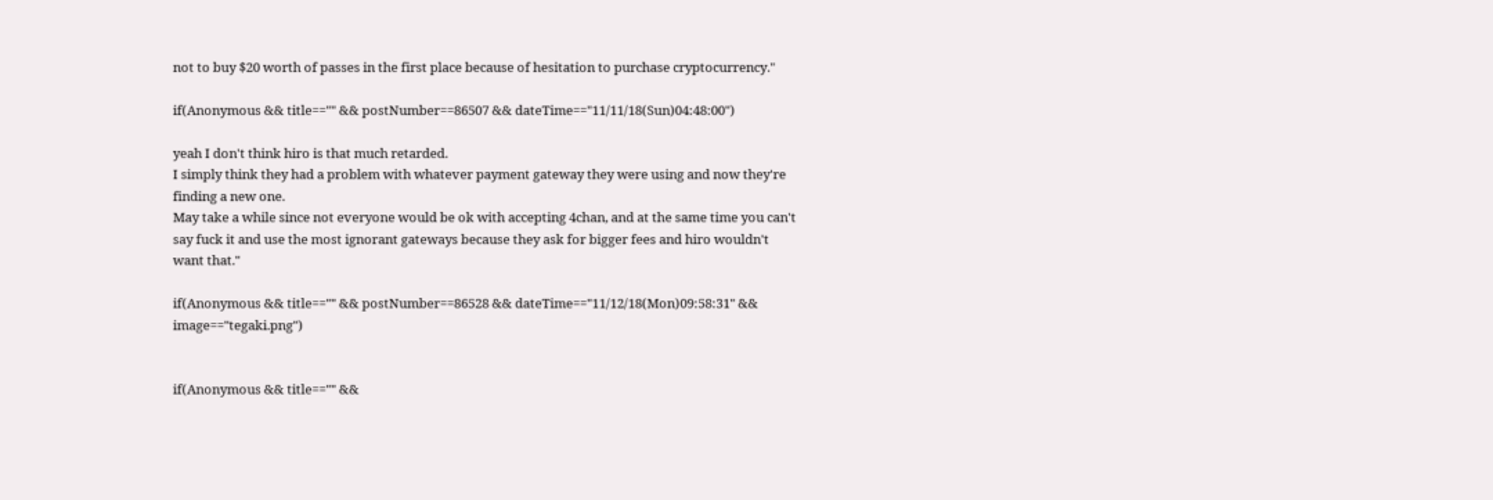not to buy $20 worth of passes in the first place because of hesitation to purchase cryptocurrency."

if(Anonymous && title=="" && postNumber==86507 && dateTime=="11/11/18(Sun)04:48:00")

yeah I don't think hiro is that much retarded.
I simply think they had a problem with whatever payment gateway they were using and now they're finding a new one.
May take a while since not everyone would be ok with accepting 4chan, and at the same time you can't say fuck it and use the most ignorant gateways because they ask for bigger fees and hiro wouldn't want that."

if(Anonymous && title=="" && postNumber==86528 && dateTime=="11/12/18(Mon)09:58:31" && image=="tegaki.png")


if(Anonymous && title=="" &&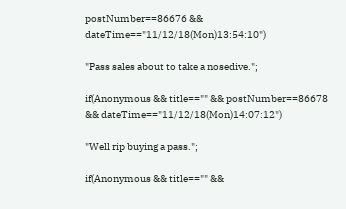postNumber==86676 && dateTime=="11/12/18(Mon)13:54:10")

"Pass sales about to take a nosedive.";

if(Anonymous && title=="" && postNumber==86678 && dateTime=="11/12/18(Mon)14:07:12")

"Well rip buying a pass.";

if(Anonymous && title=="" &&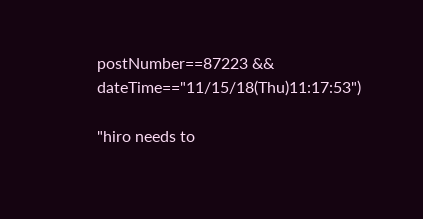postNumber==87223 && dateTime=="11/15/18(Thu)11:17:53")

"hiro needs to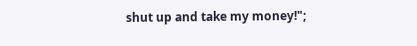shut up and take my money!";